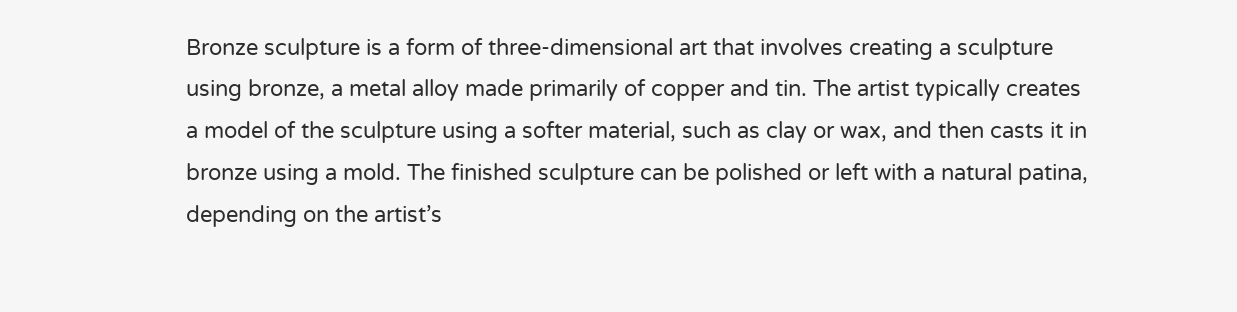Bronze sculpture is a form of three-dimensional art that involves creating a sculpture using bronze, a metal alloy made primarily of copper and tin. The artist typically creates a model of the sculpture using a softer material, such as clay or wax, and then casts it in bronze using a mold. The finished sculpture can be polished or left with a natural patina, depending on the artist’s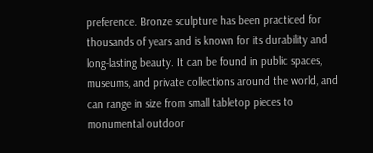preference. Bronze sculpture has been practiced for thousands of years and is known for its durability and long-lasting beauty. It can be found in public spaces, museums, and private collections around the world, and can range in size from small tabletop pieces to monumental outdoor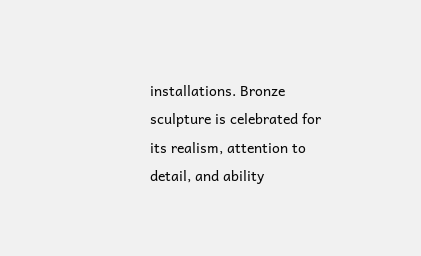installations. Bronze sculpture is celebrated for its realism, attention to detail, and ability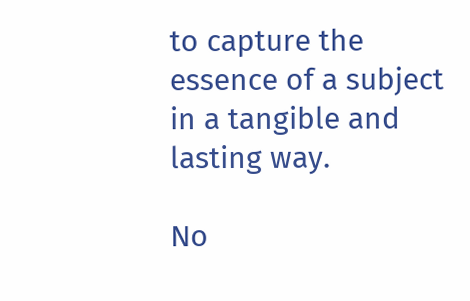to capture the essence of a subject in a tangible and lasting way.

No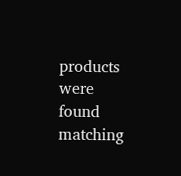products were found matching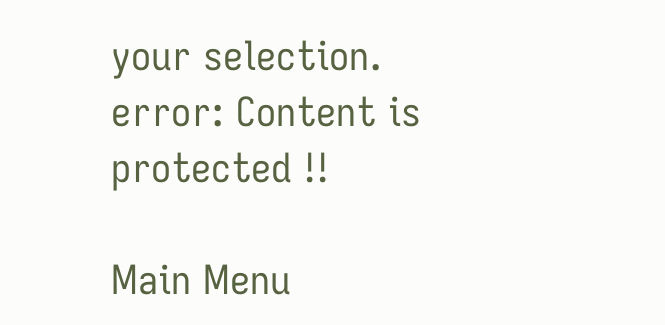your selection.
error: Content is protected !!

Main Menu